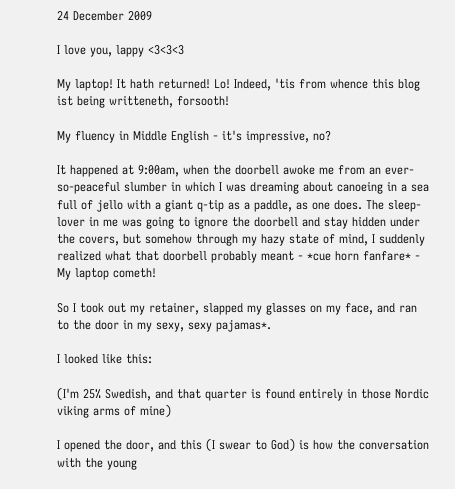24 December 2009

I love you, lappy <3<3<3

My laptop! It hath returned! Lo! Indeed, 'tis from whence this blog ist being writteneth, forsooth!

My fluency in Middle English - it's impressive, no?

It happened at 9:00am, when the doorbell awoke me from an ever-so-peaceful slumber in which I was dreaming about canoeing in a sea full of jello with a giant q-tip as a paddle, as one does. The sleep-lover in me was going to ignore the doorbell and stay hidden under the covers, but somehow through my hazy state of mind, I suddenly realized what that doorbell probably meant - *cue horn fanfare* - My laptop cometh!

So I took out my retainer, slapped my glasses on my face, and ran to the door in my sexy, sexy pajamas*.

I looked like this:

(I'm 25% Swedish, and that quarter is found entirely in those Nordic viking arms of mine)

I opened the door, and this (I swear to God) is how the conversation with the young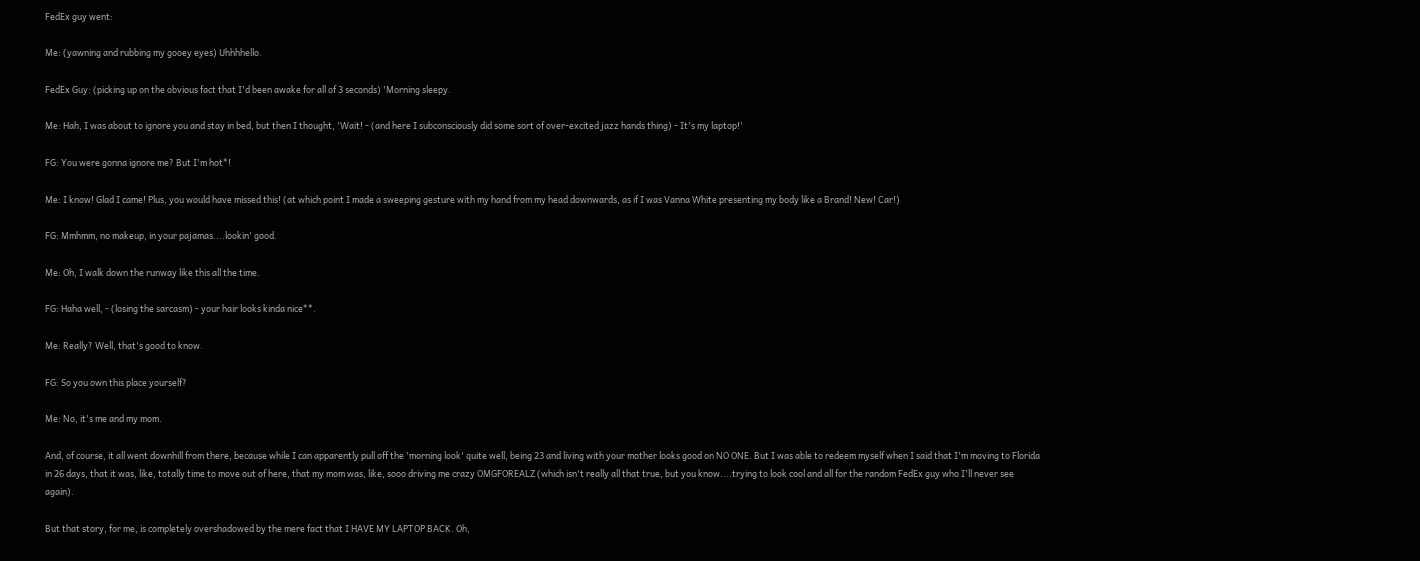FedEx guy went:

Me: (yawning and rubbing my gooey eyes) Uhhhhello.

FedEx Guy: (picking up on the obvious fact that I'd been awake for all of 3 seconds) 'Morning sleepy.

Me: Hah, I was about to ignore you and stay in bed, but then I thought, 'Wait! - (and here I subconsciously did some sort of over-excited jazz hands thing) - It's my laptop!'

FG: You were gonna ignore me? But I'm hot*!

Me: I know! Glad I came! Plus, you would have missed this! (at which point I made a sweeping gesture with my hand from my head downwards, as if I was Vanna White presenting my body like a Brand! New! Car!)

FG: Mmhmm, no makeup, in your pajamas....lookin' good.

Me: Oh, I walk down the runway like this all the time.

FG: Haha well, - (losing the sarcasm) - your hair looks kinda nice**.

Me: Really? Well, that's good to know.

FG: So you own this place yourself?

Me: No, it's me and my mom.

And, of course, it all went downhill from there, because while I can apparently pull off the 'morning look' quite well, being 23 and living with your mother looks good on NO ONE. But I was able to redeem myself when I said that I'm moving to Florida in 26 days, that it was, like, totally time to move out of here, that my mom was, like, sooo driving me crazy OMGFOREALZ (which isn't really all that true, but you know....trying to look cool and all for the random FedEx guy who I'll never see again).

But that story, for me, is completely overshadowed by the mere fact that I HAVE MY LAPTOP BACK. Oh,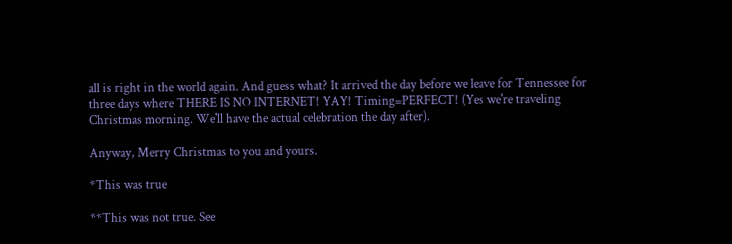all is right in the world again. And guess what? It arrived the day before we leave for Tennessee for three days where THERE IS NO INTERNET! YAY! Timing=PERFECT! (Yes we're traveling Christmas morning. We'll have the actual celebration the day after).

Anyway, Merry Christmas to you and yours.

*This was true

**This was not true. See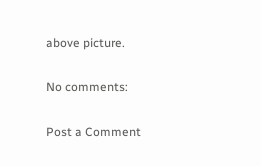above picture.

No comments:

Post a Comment